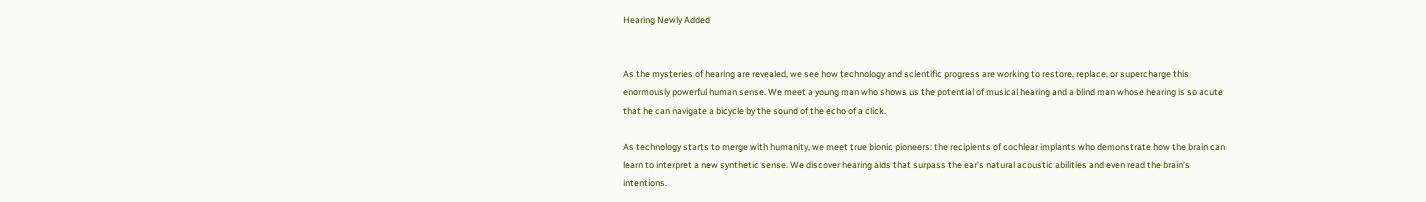Hearing Newly Added


As the mysteries of hearing are revealed, we see how technology and scientific progress are working to restore, replace, or supercharge this enormously powerful human sense. We meet a young man who shows us the potential of musical hearing and a blind man whose hearing is so acute that he can navigate a bicycle by the sound of the echo of a click.

As technology starts to merge with humanity, we meet true bionic pioneers: the recipients of cochlear implants who demonstrate how the brain can learn to interpret a new synthetic sense. We discover hearing aids that surpass the ear’s natural acoustic abilities and even read the brain’s intentions.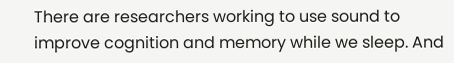There are researchers working to use sound to improve cognition and memory while we sleep. And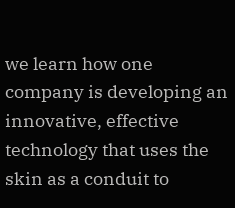we learn how one company is developing an innovative, effective technology that uses the skin as a conduit to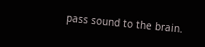pass sound to the brain.